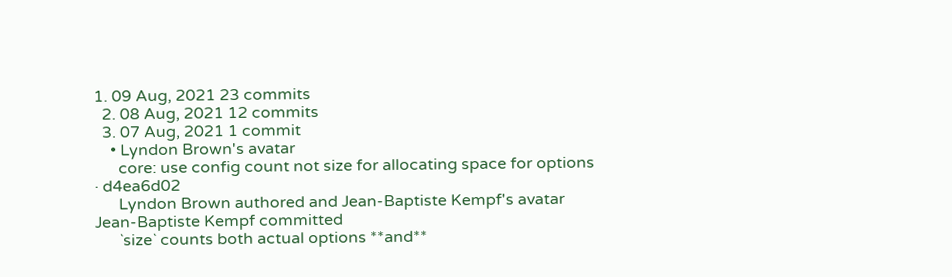1. 09 Aug, 2021 23 commits
  2. 08 Aug, 2021 12 commits
  3. 07 Aug, 2021 1 commit
    • Lyndon Brown's avatar
      core: use config count not size for allocating space for options · d4ea6d02
      Lyndon Brown authored and Jean-Baptiste Kempf's avatar Jean-Baptiste Kempf committed
      `size` counts both actual options **and**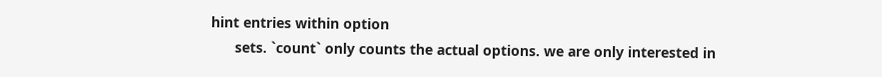hint entries within option
      sets. `count` only counts the actual options. we are only interested in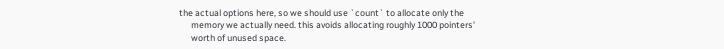the actual options here, so we should use `count` to allocate only the
      memory we actually need. this avoids allocating roughly 1000 pointers'
      worth of unused space.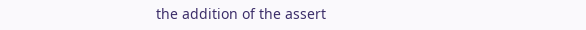the addition of the assert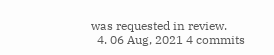was requested in review.
  4. 06 Aug, 2021 4 commits